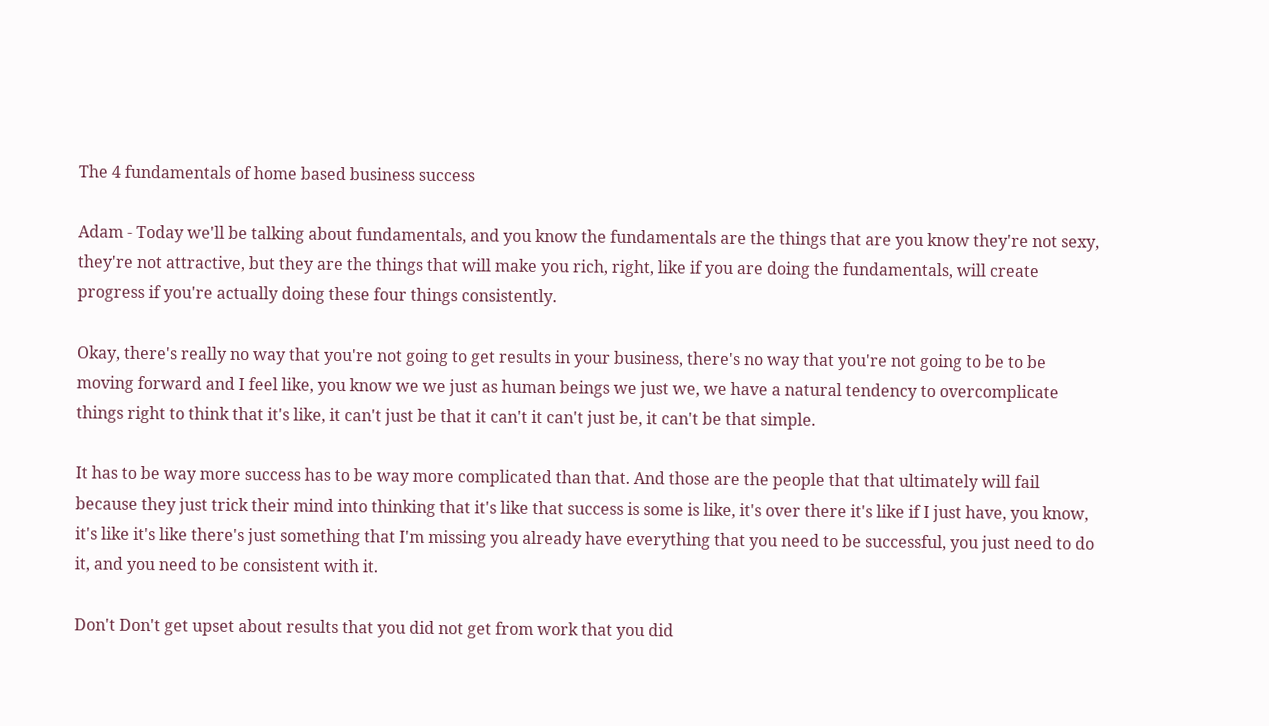The 4 fundamentals of home based business success

Adam - Today we'll be talking about fundamentals, and you know the fundamentals are the things that are you know they're not sexy, they're not attractive, but they are the things that will make you rich, right, like if you are doing the fundamentals, will create progress if you're actually doing these four things consistently.

Okay, there's really no way that you're not going to get results in your business, there's no way that you're not going to be to be moving forward and I feel like, you know we we just as human beings we just we, we have a natural tendency to overcomplicate things right to think that it's like, it can't just be that it can't it can't just be, it can't be that simple.

It has to be way more success has to be way more complicated than that. And those are the people that that ultimately will fail because they just trick their mind into thinking that it's like that success is some is like, it's over there it's like if I just have, you know, it's like it's like there's just something that I'm missing you already have everything that you need to be successful, you just need to do it, and you need to be consistent with it.

Don't Don't get upset about results that you did not get from work that you did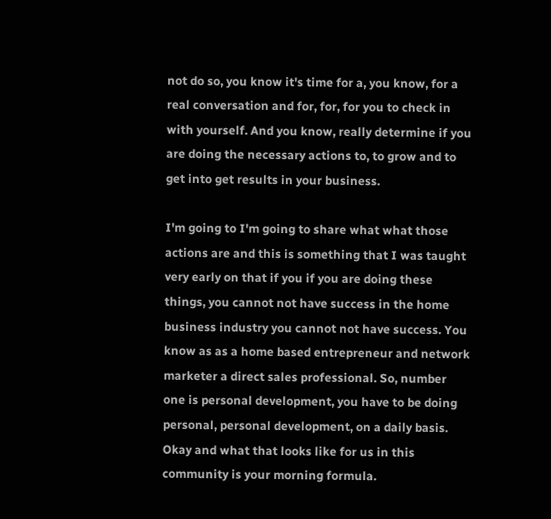not do so, you know it's time for a, you know, for a real conversation and for, for, for you to check in with yourself. And you know, really determine if you are doing the necessary actions to, to grow and to get into get results in your business.

I'm going to I'm going to share what what those actions are and this is something that I was taught very early on that if you if you are doing these things, you cannot not have success in the home business industry you cannot not have success. You know as as a home based entrepreneur and network marketer a direct sales professional. So, number one is personal development, you have to be doing personal, personal development, on a daily basis. Okay and what that looks like for us in this community is your morning formula.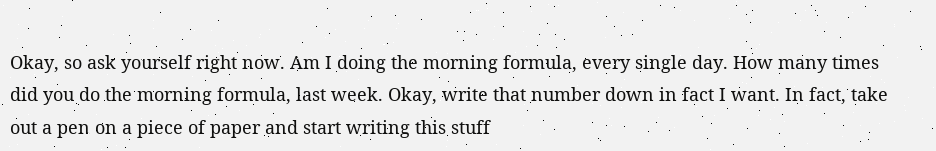Okay, so ask yourself right now. Am I doing the morning formula, every single day. How many times did you do the morning formula, last week. Okay, write that number down in fact I want. In fact, take out a pen on a piece of paper and start writing this stuff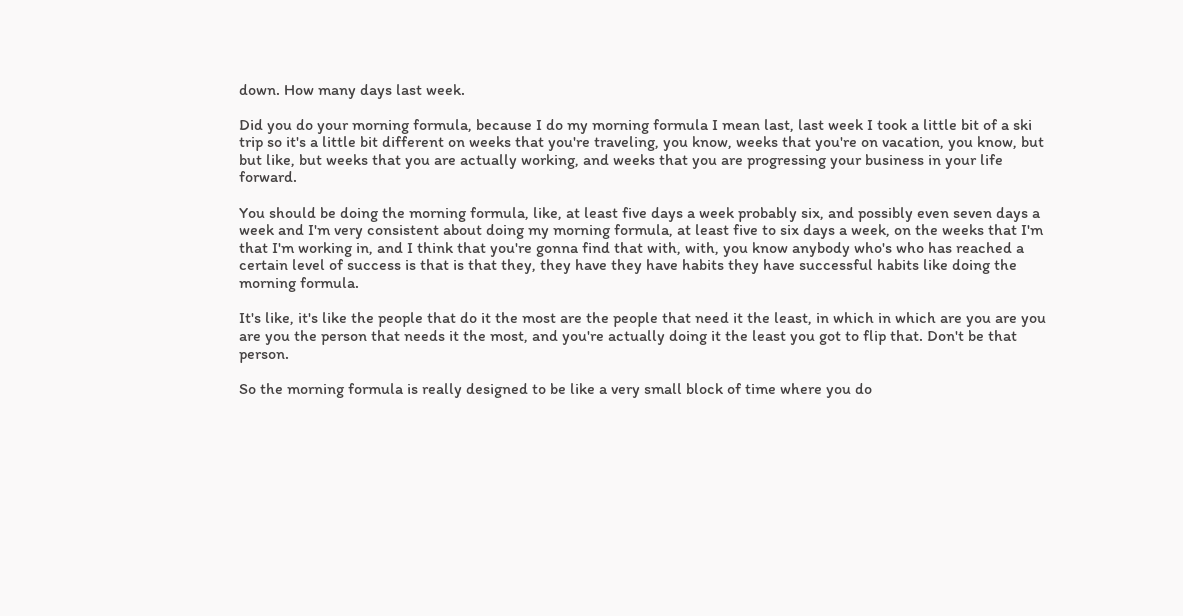down. How many days last week.

Did you do your morning formula, because I do my morning formula I mean last, last week I took a little bit of a ski trip so it's a little bit different on weeks that you're traveling, you know, weeks that you're on vacation, you know, but but like, but weeks that you are actually working, and weeks that you are progressing your business in your life forward.

You should be doing the morning formula, like, at least five days a week probably six, and possibly even seven days a week and I'm very consistent about doing my morning formula, at least five to six days a week, on the weeks that I'm that I'm working in, and I think that you're gonna find that with, with, you know anybody who's who has reached a certain level of success is that is that they, they have they have habits they have successful habits like doing the morning formula.

It's like, it's like the people that do it the most are the people that need it the least, in which in which are you are you are you the person that needs it the most, and you're actually doing it the least you got to flip that. Don't be that person.

So the morning formula is really designed to be like a very small block of time where you do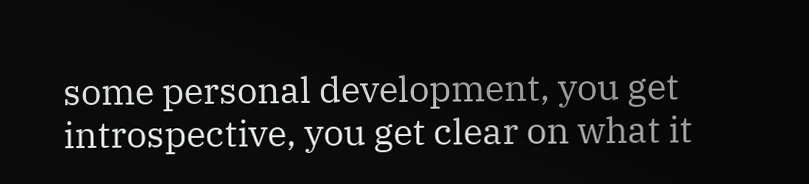some personal development, you get introspective, you get clear on what it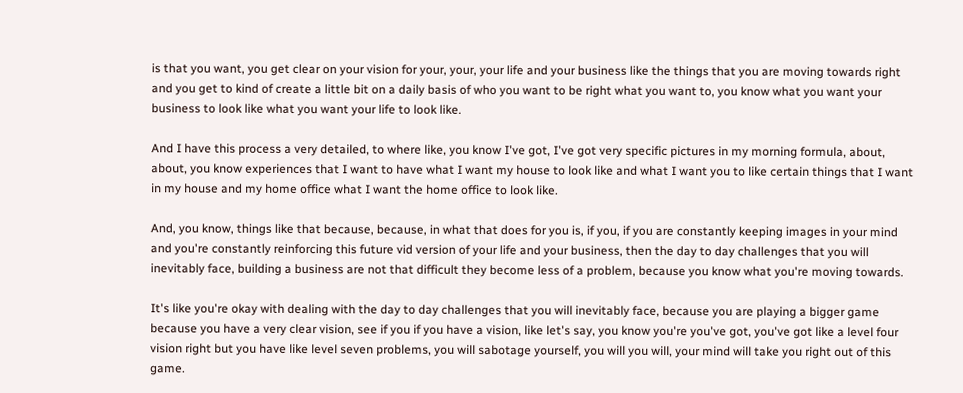is that you want, you get clear on your vision for your, your, your life and your business like the things that you are moving towards right and you get to kind of create a little bit on a daily basis of who you want to be right what you want to, you know what you want your business to look like what you want your life to look like.

And I have this process a very detailed, to where like, you know I've got, I've got very specific pictures in my morning formula, about, about, you know experiences that I want to have what I want my house to look like and what I want you to like certain things that I want in my house and my home office what I want the home office to look like.

And, you know, things like that because, because, in what that does for you is, if you, if you are constantly keeping images in your mind and you're constantly reinforcing this future vid version of your life and your business, then the day to day challenges that you will inevitably face, building a business are not that difficult they become less of a problem, because you know what you're moving towards.

It's like you're okay with dealing with the day to day challenges that you will inevitably face, because you are playing a bigger game because you have a very clear vision, see if you if you have a vision, like let's say, you know you're you've got, you've got like a level four vision right but you have like level seven problems, you will sabotage yourself, you will you will, your mind will take you right out of this game.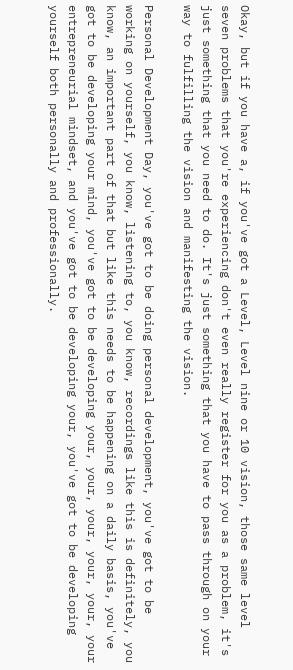Okay, but if you have a, if you've got a Level, Level nine or 10 vision, those same level seven problems that you're experiencing don't even really register for you as a problem, it's just something that you need to do. It's just something that you have to pass through on your way to fulfilling the vision and manifesting the vision.

Personal Development Day, you've got to be doing personal development, you've got to be working on yourself, you know, listening to, you know, recordings like this is definitely, you know, an important part of that but like this needs to be happening on a daily basis, you've got to be developing your mind, you've got to be developing your, your, your, your, your, your entrepreneurial mindset, and you've got to be developing your, you've got to be developing yourself both personally and professionally.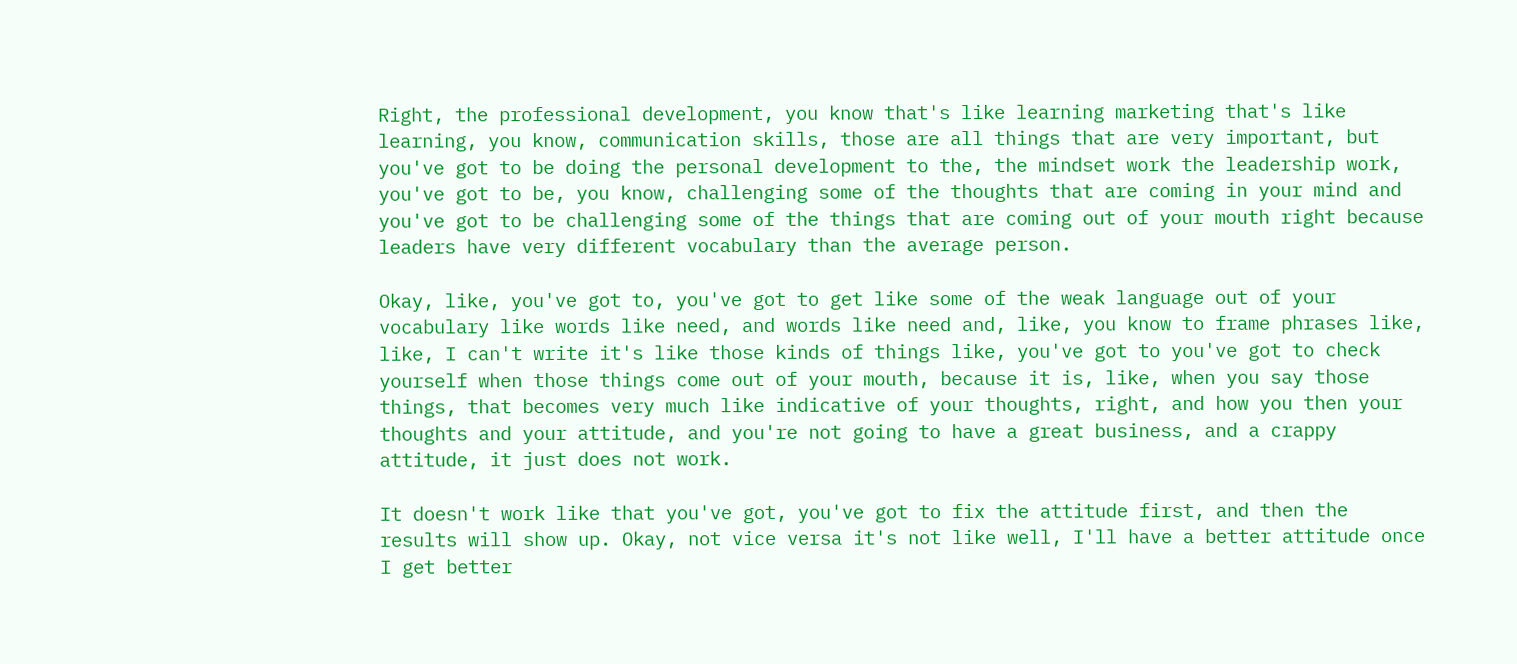Right, the professional development, you know that's like learning marketing that's like learning, you know, communication skills, those are all things that are very important, but you've got to be doing the personal development to the, the mindset work the leadership work, you've got to be, you know, challenging some of the thoughts that are coming in your mind and you've got to be challenging some of the things that are coming out of your mouth right because leaders have very different vocabulary than the average person.

Okay, like, you've got to, you've got to get like some of the weak language out of your vocabulary like words like need, and words like need and, like, you know to frame phrases like, like, I can't write it's like those kinds of things like, you've got to you've got to check yourself when those things come out of your mouth, because it is, like, when you say those things, that becomes very much like indicative of your thoughts, right, and how you then your thoughts and your attitude, and you're not going to have a great business, and a crappy attitude, it just does not work.

It doesn't work like that you've got, you've got to fix the attitude first, and then the results will show up. Okay, not vice versa it's not like well, I'll have a better attitude once I get better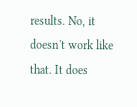results. No, it doesn't work like that. It does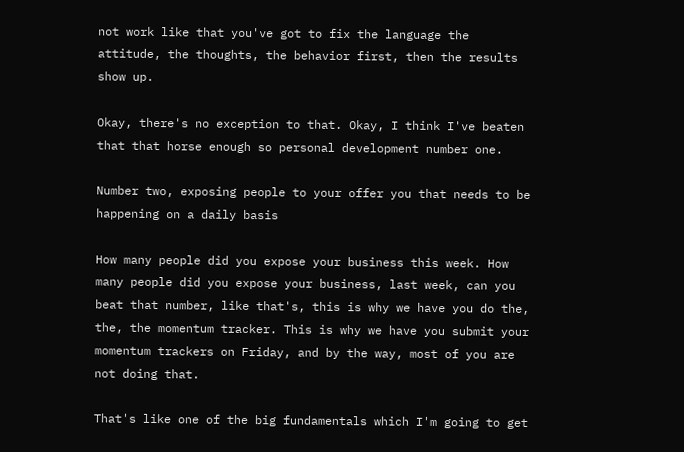not work like that you've got to fix the language the attitude, the thoughts, the behavior first, then the results show up.

Okay, there's no exception to that. Okay, I think I've beaten that that horse enough so personal development number one.

Number two, exposing people to your offer you that needs to be happening on a daily basis

How many people did you expose your business this week. How many people did you expose your business, last week, can you beat that number, like that's, this is why we have you do the, the, the momentum tracker. This is why we have you submit your momentum trackers on Friday, and by the way, most of you are not doing that.

That's like one of the big fundamentals which I'm going to get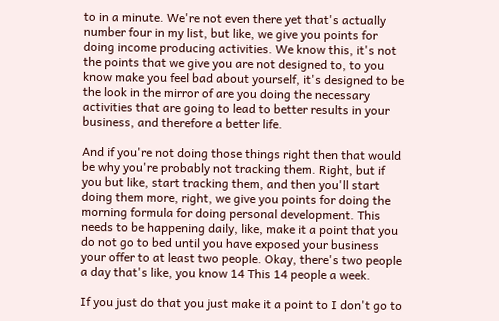to in a minute. We're not even there yet that's actually number four in my list, but like, we give you points for doing income producing activities. We know this, it's not the points that we give you are not designed to, to you know make you feel bad about yourself, it's designed to be the look in the mirror of are you doing the necessary activities that are going to lead to better results in your business, and therefore a better life.

And if you're not doing those things right then that would be why you're probably not tracking them. Right, but if you but like, start tracking them, and then you'll start doing them more, right, we give you points for doing the morning formula for doing personal development. This needs to be happening daily, like, make it a point that you do not go to bed until you have exposed your business your offer to at least two people. Okay, there's two people a day that's like, you know 14 This 14 people a week.

If you just do that you just make it a point to I don't go to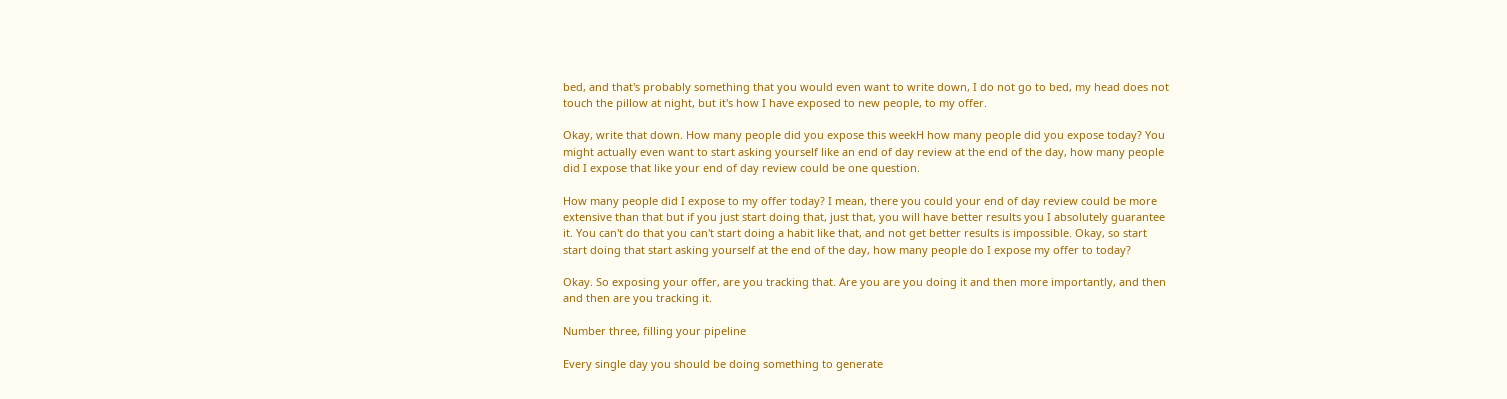bed, and that's probably something that you would even want to write down, I do not go to bed, my head does not touch the pillow at night, but it's how I have exposed to new people, to my offer.

Okay, write that down. How many people did you expose this weekH how many people did you expose today? You might actually even want to start asking yourself like an end of day review at the end of the day, how many people did I expose that like your end of day review could be one question.

How many people did I expose to my offer today? I mean, there you could your end of day review could be more extensive than that but if you just start doing that, just that, you will have better results you I absolutely guarantee it. You can't do that you can't start doing a habit like that, and not get better results is impossible. Okay, so start start doing that start asking yourself at the end of the day, how many people do I expose my offer to today?

Okay. So exposing your offer, are you tracking that. Are you are you doing it and then more importantly, and then and then are you tracking it.

Number three, filling your pipeline

Every single day you should be doing something to generate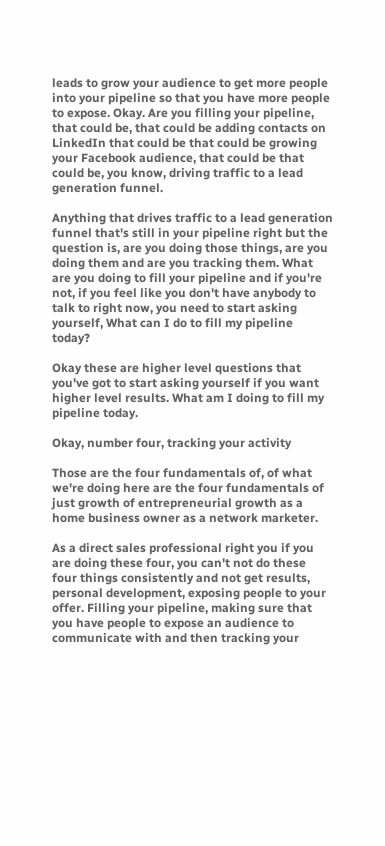leads to grow your audience to get more people into your pipeline so that you have more people to expose. Okay. Are you filling your pipeline, that could be, that could be adding contacts on LinkedIn that could be that could be growing your Facebook audience, that could be that could be, you know, driving traffic to a lead generation funnel.

Anything that drives traffic to a lead generation funnel that's still in your pipeline right but the question is, are you doing those things, are you doing them and are you tracking them. What are you doing to fill your pipeline and if you're not, if you feel like you don't have anybody to talk to right now, you need to start asking yourself, What can I do to fill my pipeline today?

Okay these are higher level questions that you've got to start asking yourself if you want higher level results. What am I doing to fill my pipeline today.

Okay, number four, tracking your activity

Those are the four fundamentals of, of what we're doing here are the four fundamentals of just growth of entrepreneurial growth as a home business owner as a network marketer.

As a direct sales professional right you if you are doing these four, you can't not do these four things consistently and not get results, personal development, exposing people to your offer. Filling your pipeline, making sure that you have people to expose an audience to communicate with and then tracking your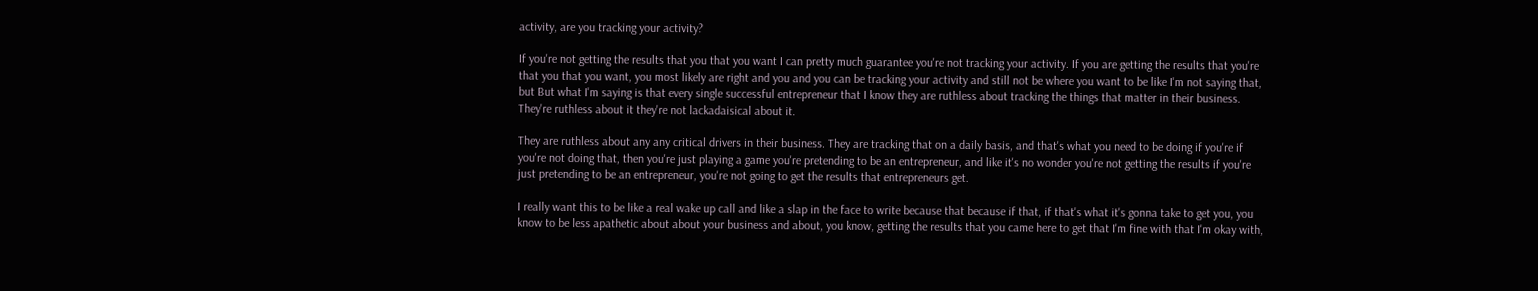activity, are you tracking your activity?

If you're not getting the results that you that you want I can pretty much guarantee you're not tracking your activity. If you are getting the results that you're that you that you want, you most likely are right and you and you can be tracking your activity and still not be where you want to be like I'm not saying that, but But what I'm saying is that every single successful entrepreneur that I know they are ruthless about tracking the things that matter in their business. They're ruthless about it they're not lackadaisical about it.

They are ruthless about any any critical drivers in their business. They are tracking that on a daily basis, and that's what you need to be doing if you're if you're not doing that, then you're just playing a game you're pretending to be an entrepreneur, and like it's no wonder you're not getting the results if you're just pretending to be an entrepreneur, you're not going to get the results that entrepreneurs get.

I really want this to be like a real wake up call and like a slap in the face to write because that because if that, if that's what it's gonna take to get you, you know to be less apathetic about about your business and about, you know, getting the results that you came here to get that I'm fine with that I'm okay with,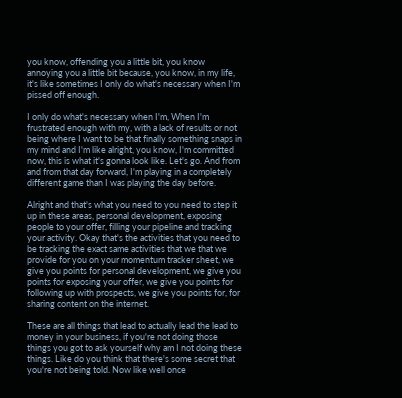you know, offending you a little bit, you know annoying you a little bit because, you know, in my life, it's like sometimes I only do what's necessary when I'm pissed off enough.

I only do what's necessary when I'm, When I'm frustrated enough with my, with a lack of results or not being where I want to be that finally something snaps in my mind and I'm like alright, you know, I'm committed now, this is what it's gonna look like. Let's go. And from and from that day forward, I'm playing in a completely different game than I was playing the day before.

Alright and that's what you need to you need to step it up in these areas, personal development, exposing people to your offer, filling your pipeline and tracking your activity. Okay that's the activities that you need to be tracking the exact same activities that we that we provide for you on your momentum tracker sheet, we give you points for personal development, we give you points for exposing your offer, we give you points for following up with prospects, we give you points for, for sharing content on the internet.

These are all things that lead to actually lead the lead to money in your business, if you're not doing those things you got to ask yourself why am I not doing these things. Like do you think that there's some secret that you're not being told. Now like well once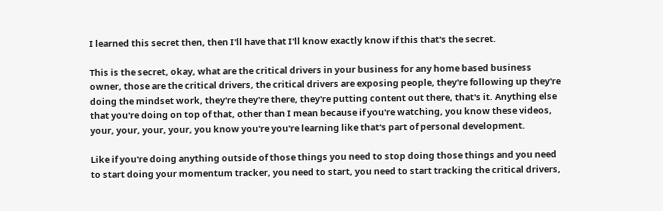I learned this secret then, then I'll have that I'll know exactly know if this that's the secret.

This is the secret, okay, what are the critical drivers in your business for any home based business owner, those are the critical drivers, the critical drivers are exposing people, they're following up they're doing the mindset work, they're they're there, they're putting content out there, that's it. Anything else that you're doing on top of that, other than I mean because if you're watching, you know these videos, your, your, your, your, you know you're you're learning like that's part of personal development.

Like if you're doing anything outside of those things you need to stop doing those things and you need to start doing your momentum tracker, you need to start, you need to start tracking the critical drivers,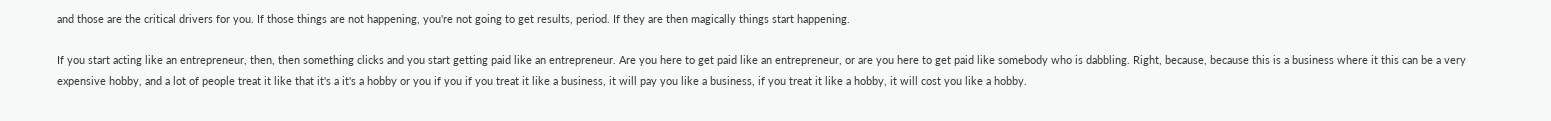and those are the critical drivers for you. If those things are not happening, you're not going to get results, period. If they are then magically things start happening.

If you start acting like an entrepreneur, then, then something clicks and you start getting paid like an entrepreneur. Are you here to get paid like an entrepreneur, or are you here to get paid like somebody who is dabbling. Right, because, because this is a business where it this can be a very expensive hobby, and a lot of people treat it like that it's a it's a hobby or you if you if you treat it like a business, it will pay you like a business, if you treat it like a hobby, it will cost you like a hobby.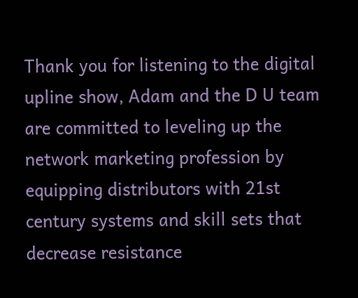Thank you for listening to the digital upline show, Adam and the D U team are committed to leveling up the network marketing profession by equipping distributors with 21st century systems and skill sets that decrease resistance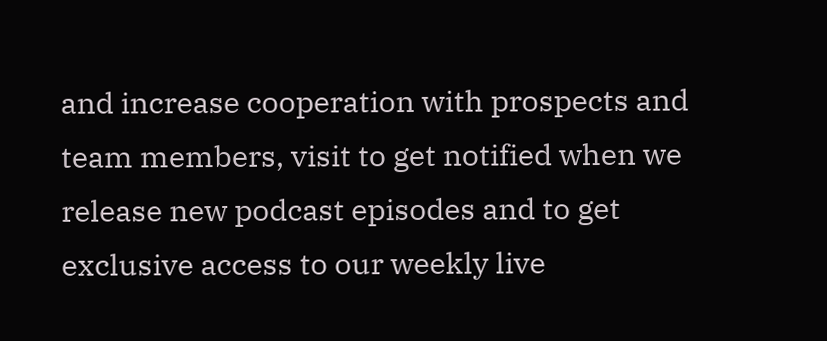and increase cooperation with prospects and team members, visit to get notified when we release new podcast episodes and to get exclusive access to our weekly live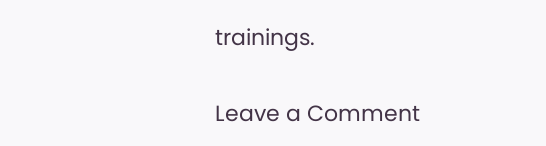trainings.

Leave a Comment